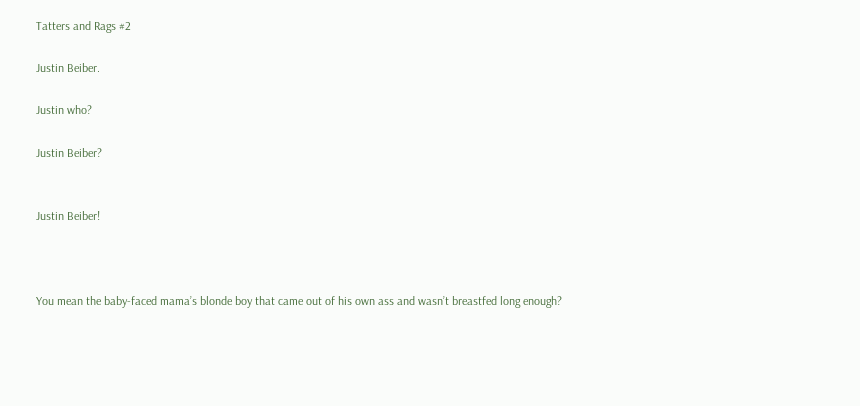Tatters and Rags #2

Justin Beiber.

Justin who?

Justin Beiber?


Justin Beiber!



You mean the baby-faced mama’s blonde boy that came out of his own ass and wasn’t breastfed long enough?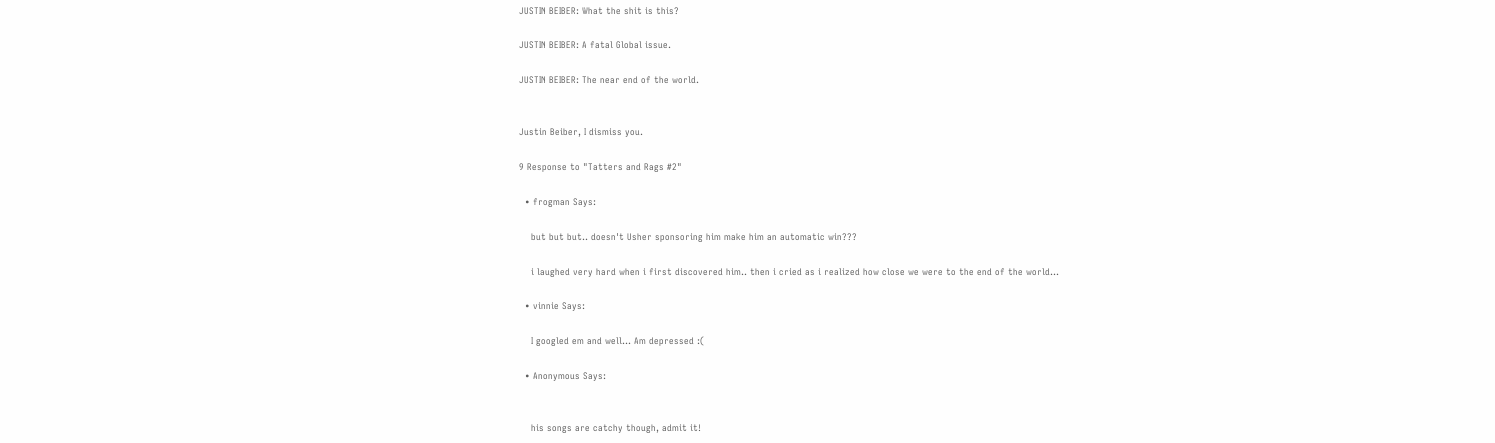JUSTIN BEIBER: What the shit is this?

JUSTIN BEIBER: A fatal Global issue.

JUSTIN BEIBER: The near end of the world.


Justin Beiber, I dismiss you.

9 Response to "Tatters and Rags #2"

  • frogman Says:

    but but but.. doesn't Usher sponsoring him make him an automatic win???

    i laughed very hard when i first discovered him.. then i cried as i realized how close we were to the end of the world...

  • vinnie Says:

    I googled em and well... Am depressed :(

  • Anonymous Says:


    his songs are catchy though, admit it!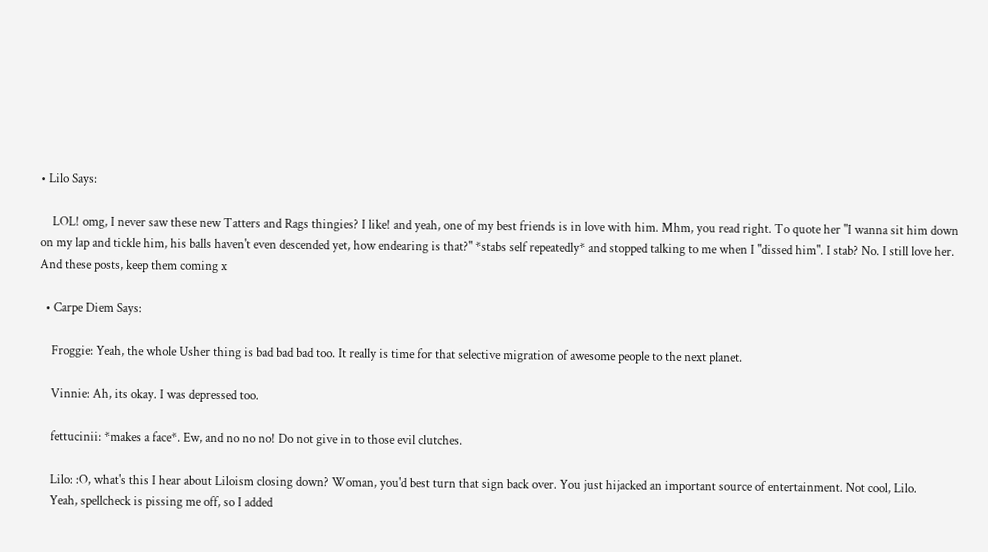• Lilo Says:

    LOL! omg, I never saw these new Tatters and Rags thingies? I like! and yeah, one of my best friends is in love with him. Mhm, you read right. To quote her "I wanna sit him down on my lap and tickle him, his balls haven't even descended yet, how endearing is that?" *stabs self repeatedly* and stopped talking to me when I "dissed him". I stab? No. I still love her. And these posts, keep them coming x

  • Carpe Diem Says:

    Froggie: Yeah, the whole Usher thing is bad bad bad too. It really is time for that selective migration of awesome people to the next planet.

    Vinnie: Ah, its okay. I was depressed too.

    fettucinii: *makes a face*. Ew, and no no no! Do not give in to those evil clutches.

    Lilo: :O, what's this I hear about Liloism closing down? Woman, you'd best turn that sign back over. You just hijacked an important source of entertainment. Not cool, Lilo.
    Yeah, spellcheck is pissing me off, so I added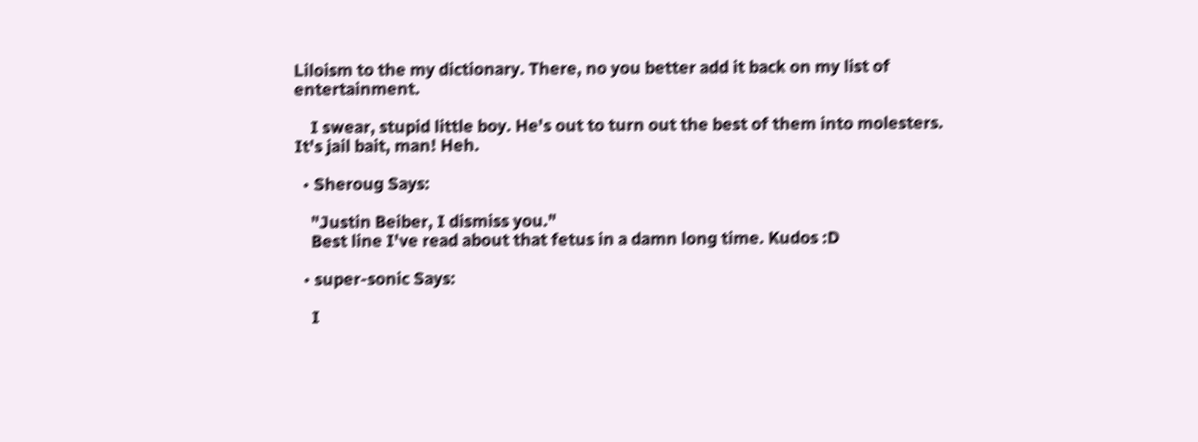Liloism to the my dictionary. There, no you better add it back on my list of entertainment.

    I swear, stupid little boy. He's out to turn out the best of them into molesters. It's jail bait, man! Heh.

  • Sheroug Says:

    "Justin Beiber, I dismiss you."
    Best line I've read about that fetus in a damn long time. Kudos :D

  • super-sonic Says:

    I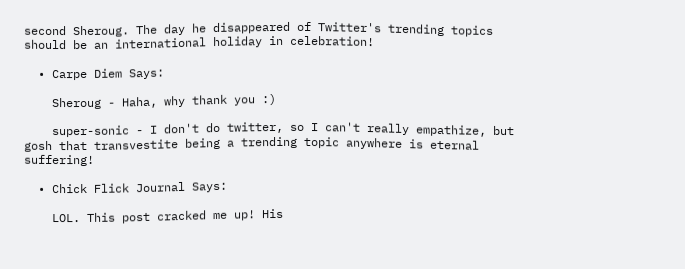second Sheroug. The day he disappeared of Twitter's trending topics should be an international holiday in celebration!

  • Carpe Diem Says:

    Sheroug - Haha, why thank you :)

    super-sonic - I don't do twitter, so I can't really empathize, but gosh that transvestite being a trending topic anywhere is eternal suffering!

  • Chick Flick Journal Says:

    LOL. This post cracked me up! His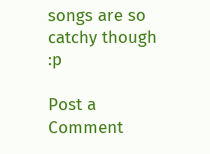songs are so catchy though :p

Post a Comment